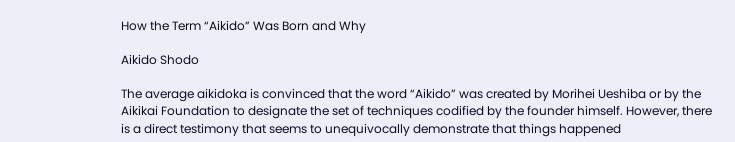How the Term “Aikido” Was Born and Why

Aikido Shodo

The average aikidoka is convinced that the word “Aikido” was created by Morihei Ueshiba or by the Aikikai Foundation to designate the set of techniques codified by the founder himself. However, there is a direct testimony that seems to unequivocally demonstrate that things happened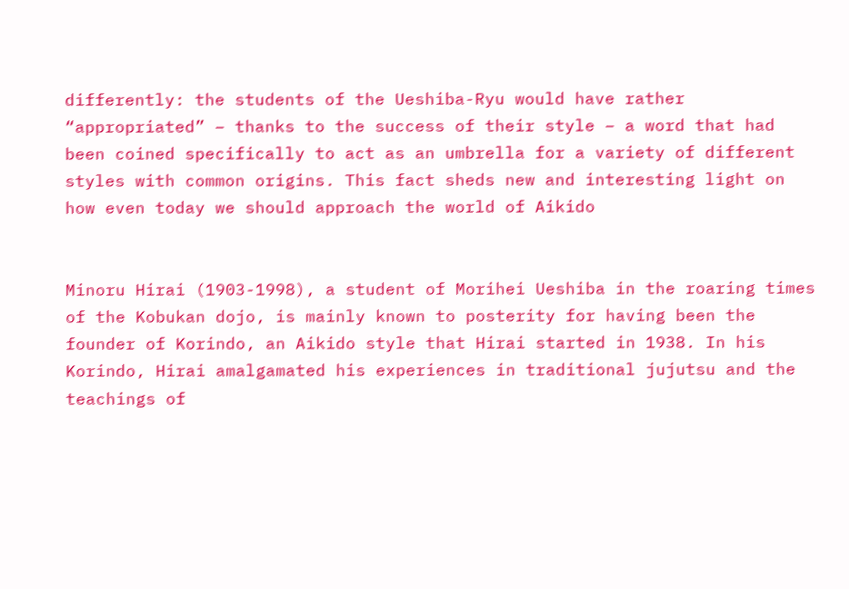differently: the students of the Ueshiba-Ryu would have rather “appropriated” – thanks to the success of their style – a word that had been coined specifically to act as an umbrella for a variety of different styles with common origins. This fact sheds new and interesting light on how even today we should approach the world of Aikido


Minoru Hirai (1903-1998), a student of Morihei Ueshiba in the roaring times of the Kobukan dojo, is mainly known to posterity for having been the founder of Korindo, an Aikido style that Hirai started in 1938. In his Korindo, Hirai amalgamated his experiences in traditional jujutsu and the teachings of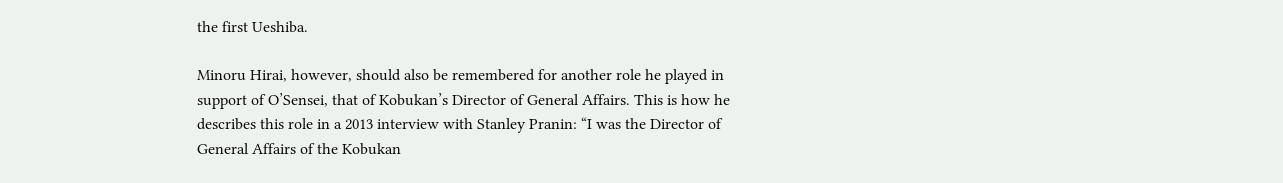the first Ueshiba.

Minoru Hirai, however, should also be remembered for another role he played in support of O’Sensei, that of Kobukan’s Director of General Affairs. This is how he describes this role in a 2013 interview with Stanley Pranin: “I was the Director of General Affairs of the Kobukan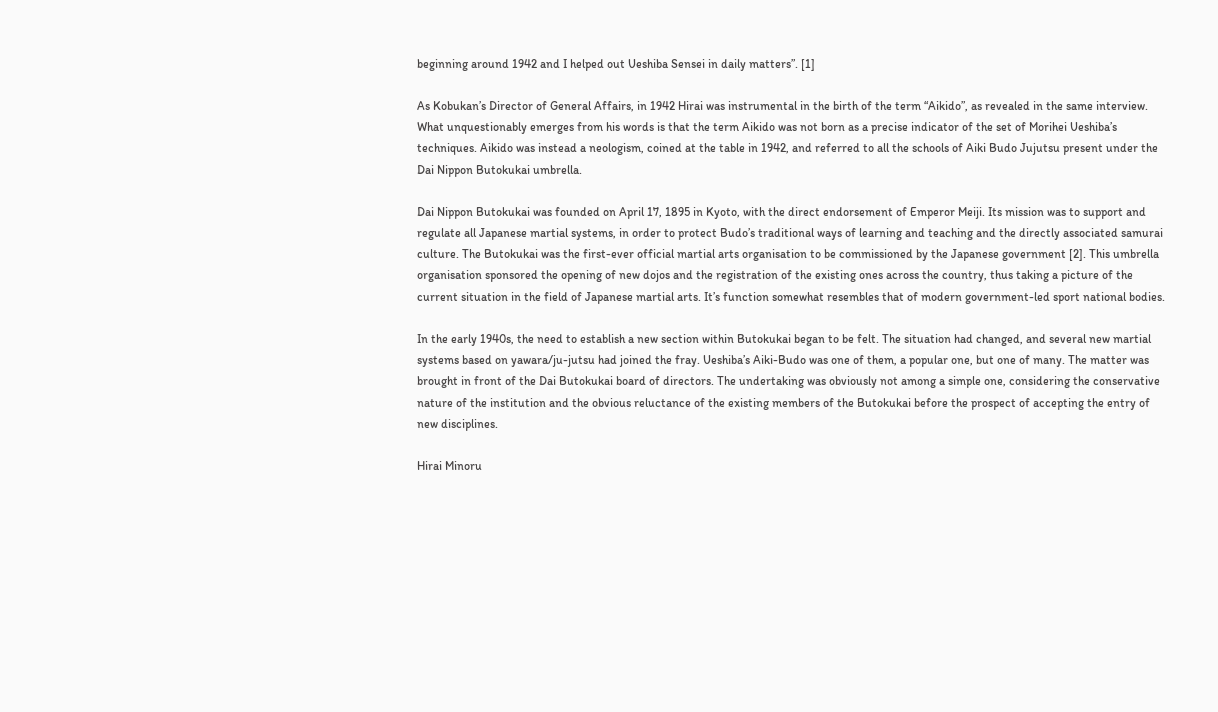beginning around 1942 and I helped out Ueshiba Sensei in daily matters”. [1]

As Kobukan’s Director of General Affairs, in 1942 Hirai was instrumental in the birth of the term “Aikido”, as revealed in the same interview. What unquestionably emerges from his words is that the term Aikido was not born as a precise indicator of the set of Morihei Ueshiba’s techniques. Aikido was instead a neologism, coined at the table in 1942, and referred to all the schools of Aiki Budo Jujutsu present under the Dai Nippon Butokukai umbrella.

Dai Nippon Butokukai was founded on April 17, 1895 in Kyoto, with the direct endorsement of Emperor Meiji. Its mission was to support and regulate all Japanese martial systems, in order to protect Budo’s traditional ways of learning and teaching and the directly associated samurai culture. The Butokukai was the first-ever official martial arts organisation to be commissioned by the Japanese government [2]. This umbrella organisation sponsored the opening of new dojos and the registration of the existing ones across the country, thus taking a picture of the current situation in the field of Japanese martial arts. It’s function somewhat resembles that of modern government-led sport national bodies.

In the early 1940s, the need to establish a new section within Butokukai began to be felt. The situation had changed, and several new martial systems based on yawara/ju-jutsu had joined the fray. Ueshiba’s Aiki-Budo was one of them, a popular one, but one of many. The matter was brought in front of the Dai Butokukai board of directors. The undertaking was obviously not among a simple one, considering the conservative nature of the institution and the obvious reluctance of the existing members of the Butokukai before the prospect of accepting the entry of new disciplines.

Hirai Minoru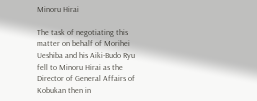Minoru Hirai

The task of negotiating this matter on behalf of Morihei Ueshiba and his Aiki-Budo Ryu fell to Minoru Hirai as the Director of General Affairs of Kobukan then in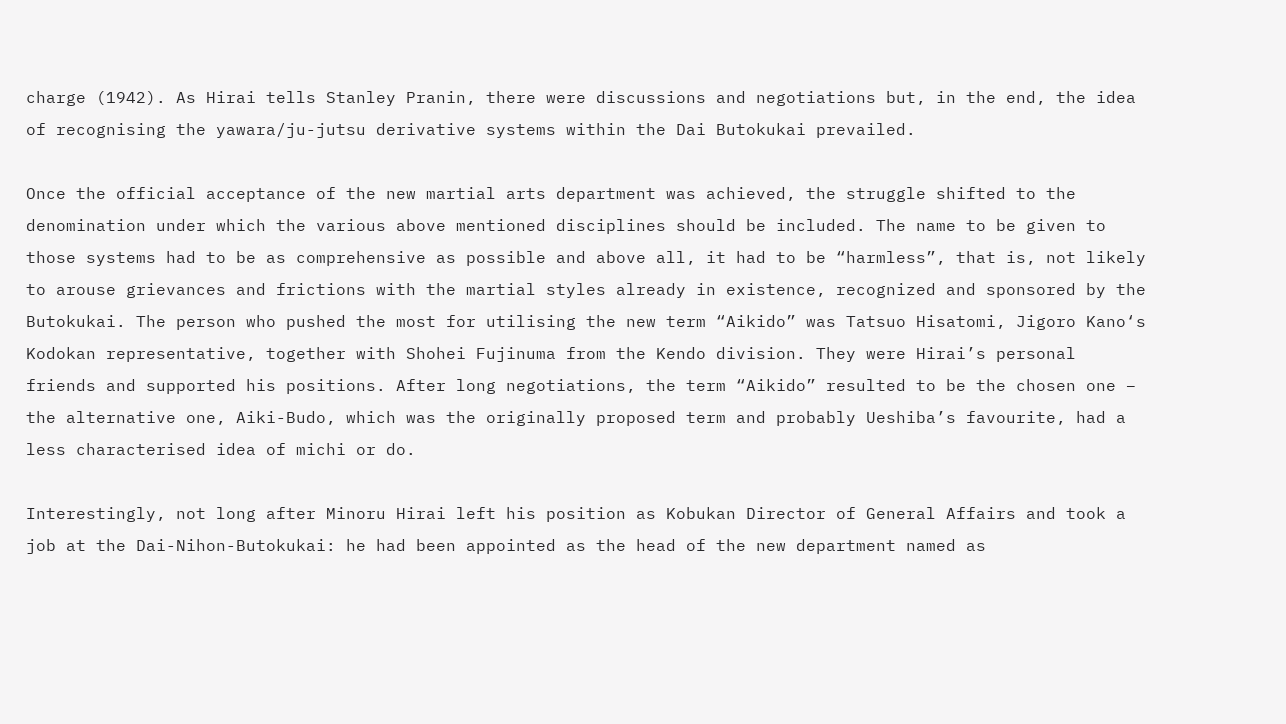charge (1942). As Hirai tells Stanley Pranin, there were discussions and negotiations but, in the end, the idea of recognising the yawara/ju-jutsu derivative systems within the Dai Butokukai prevailed.

Once the official acceptance of the new martial arts department was achieved, the struggle shifted to the denomination under which the various above mentioned disciplines should be included. The name to be given to those systems had to be as comprehensive as possible and above all, it had to be “harmless”, that is, not likely to arouse grievances and frictions with the martial styles already in existence, recognized and sponsored by the Butokukai. The person who pushed the most for utilising the new term “Aikido” was Tatsuo Hisatomi, Jigoro Kano‘s Kodokan representative, together with Shohei Fujinuma from the Kendo division. They were Hirai’s personal friends and supported his positions. After long negotiations, the term “Aikido” resulted to be the chosen one – the alternative one, Aiki-Budo, which was the originally proposed term and probably Ueshiba’s favourite, had a less characterised idea of michi or do.

Interestingly, not long after Minoru Hirai left his position as Kobukan Director of General Affairs and took a job at the Dai-Nihon-Butokukai: he had been appointed as the head of the new department named as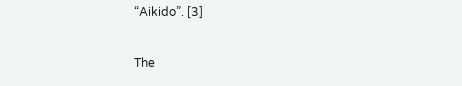“Aikido”. [3]

The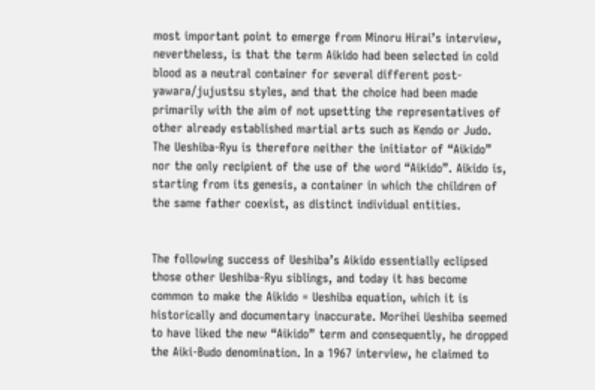most important point to emerge from Minoru Hirai’s interview, nevertheless, is that the term Aikido had been selected in cold blood as a neutral container for several different post-yawara/jujustsu styles, and that the choice had been made primarily with the aim of not upsetting the representatives of other already established martial arts such as Kendo or Judo. The Ueshiba-Ryu is therefore neither the initiator of “Aikido” nor the only recipient of the use of the word “Aikido”. Aikido is, starting from its genesis, a container in which the children of the same father coexist, as distinct individual entities.


The following success of Ueshiba’s Aikido essentially eclipsed those other Ueshiba-Ryu siblings, and today it has become common to make the Aikido = Ueshiba equation, which it is historically and documentary inaccurate. Morihei Ueshiba seemed to have liked the new “Aikido” term and consequently, he dropped the Aiki-Budo denomination. In a 1967 interview, he claimed to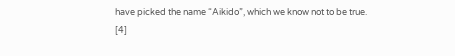have picked the name “Aikido”, which we know not to be true. [4]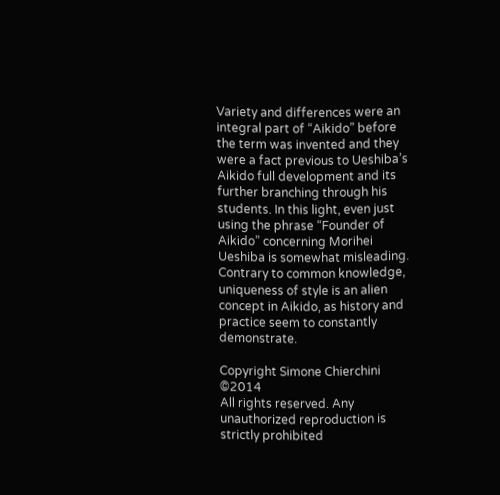Variety and differences were an integral part of “Aikido” before the term was invented and they were a fact previous to Ueshiba’s Aikido full development and its further branching through his students. In this light, even just using the phrase “Founder of Aikido” concerning Morihei Ueshiba is somewhat misleading. Contrary to common knowledge, uniqueness of style is an alien concept in Aikido, as history and practice seem to constantly demonstrate.

Copyright Simone Chierchini ©2014
All rights reserved. Any unauthorized reproduction is strictly prohibited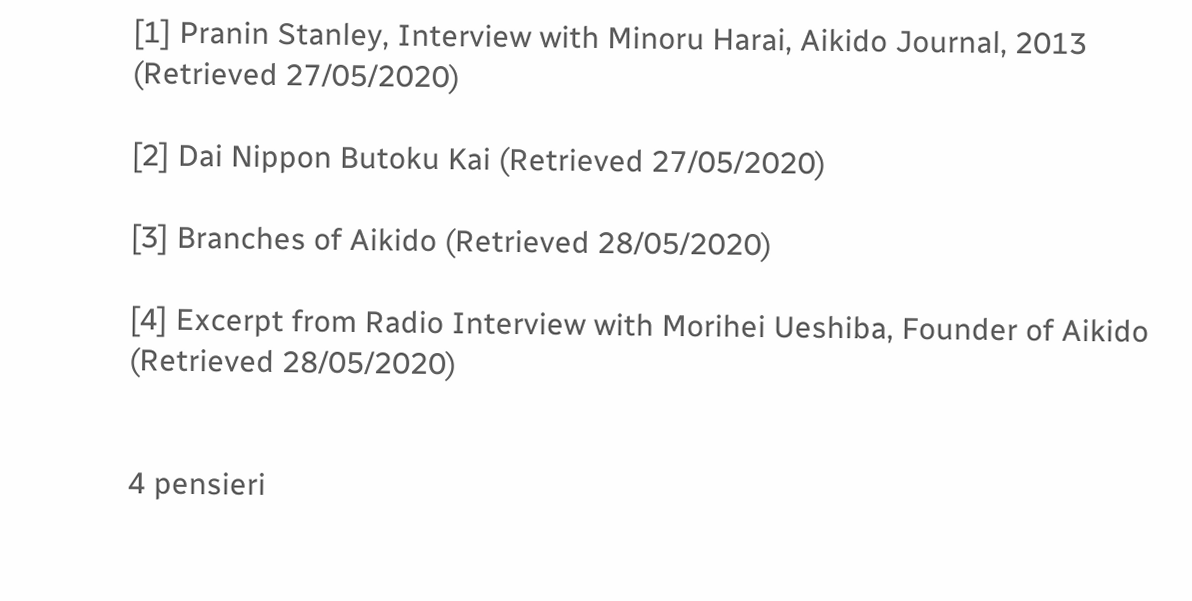[1] Pranin Stanley, Interview with Minoru Harai, Aikido Journal, 2013 (Retrieved 27/05/2020)

[2] Dai Nippon Butoku Kai (Retrieved 27/05/2020)

[3] Branches of Aikido (Retrieved 28/05/2020)

[4] Excerpt from Radio Interview with Morihei Ueshiba, Founder of Aikido (Retrieved 28/05/2020)


4 pensieri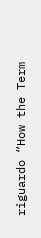riguardo “How the Term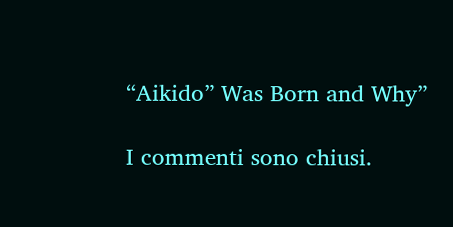“Aikido” Was Born and Why”

I commenti sono chiusi.